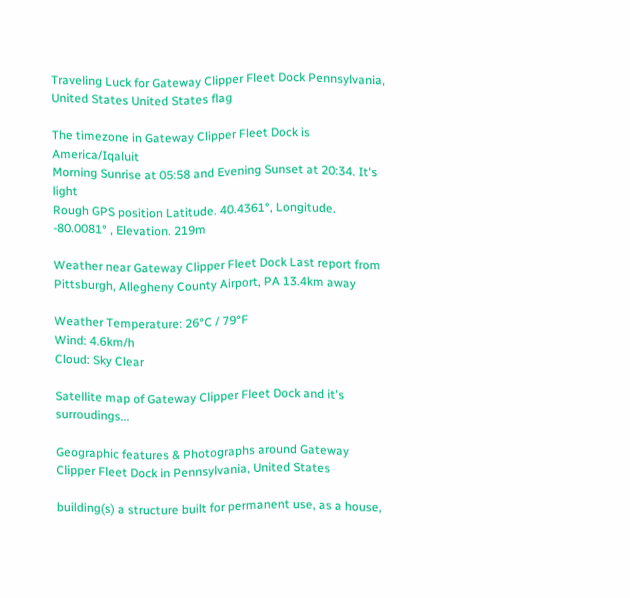Traveling Luck for Gateway Clipper Fleet Dock Pennsylvania, United States United States flag

The timezone in Gateway Clipper Fleet Dock is America/Iqaluit
Morning Sunrise at 05:58 and Evening Sunset at 20:34. It's light
Rough GPS position Latitude. 40.4361°, Longitude. -80.0081° , Elevation. 219m

Weather near Gateway Clipper Fleet Dock Last report from Pittsburgh, Allegheny County Airport, PA 13.4km away

Weather Temperature: 26°C / 79°F
Wind: 4.6km/h
Cloud: Sky Clear

Satellite map of Gateway Clipper Fleet Dock and it's surroudings...

Geographic features & Photographs around Gateway Clipper Fleet Dock in Pennsylvania, United States

building(s) a structure built for permanent use, as a house,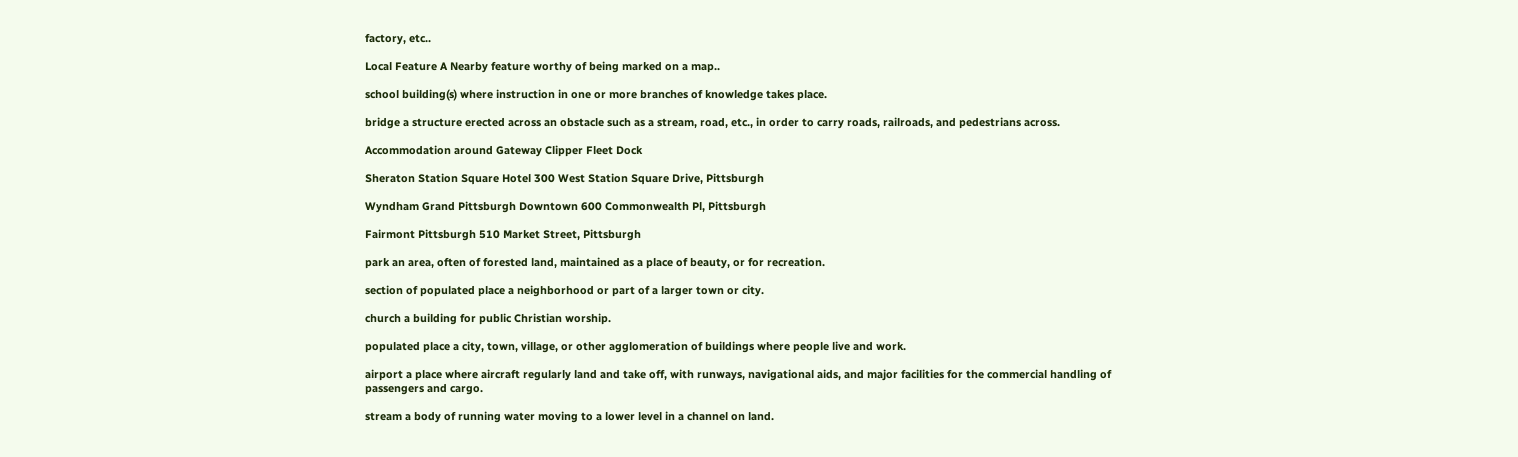factory, etc..

Local Feature A Nearby feature worthy of being marked on a map..

school building(s) where instruction in one or more branches of knowledge takes place.

bridge a structure erected across an obstacle such as a stream, road, etc., in order to carry roads, railroads, and pedestrians across.

Accommodation around Gateway Clipper Fleet Dock

Sheraton Station Square Hotel 300 West Station Square Drive, Pittsburgh

Wyndham Grand Pittsburgh Downtown 600 Commonwealth Pl, Pittsburgh

Fairmont Pittsburgh 510 Market Street, Pittsburgh

park an area, often of forested land, maintained as a place of beauty, or for recreation.

section of populated place a neighborhood or part of a larger town or city.

church a building for public Christian worship.

populated place a city, town, village, or other agglomeration of buildings where people live and work.

airport a place where aircraft regularly land and take off, with runways, navigational aids, and major facilities for the commercial handling of passengers and cargo.

stream a body of running water moving to a lower level in a channel on land.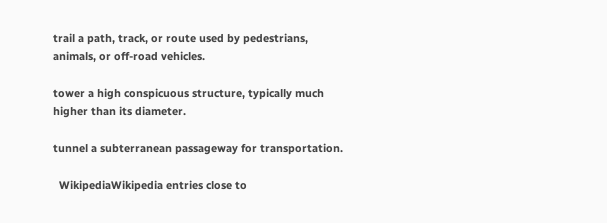trail a path, track, or route used by pedestrians, animals, or off-road vehicles.

tower a high conspicuous structure, typically much higher than its diameter.

tunnel a subterranean passageway for transportation.

  WikipediaWikipedia entries close to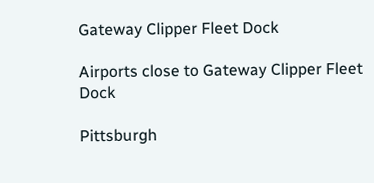Gateway Clipper Fleet Dock

Airports close to Gateway Clipper Fleet Dock

Pittsburgh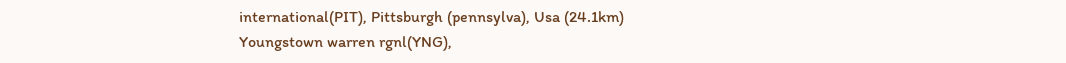international(PIT), Pittsburgh (pennsylva), Usa (24.1km)
Youngstown warren rgnl(YNG),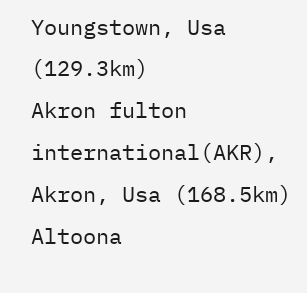Youngstown, Usa (129.3km)
Akron fulton international(AKR), Akron, Usa (168.5km)
Altoona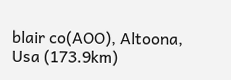blair co(AOO), Altoona, Usa (173.9km)